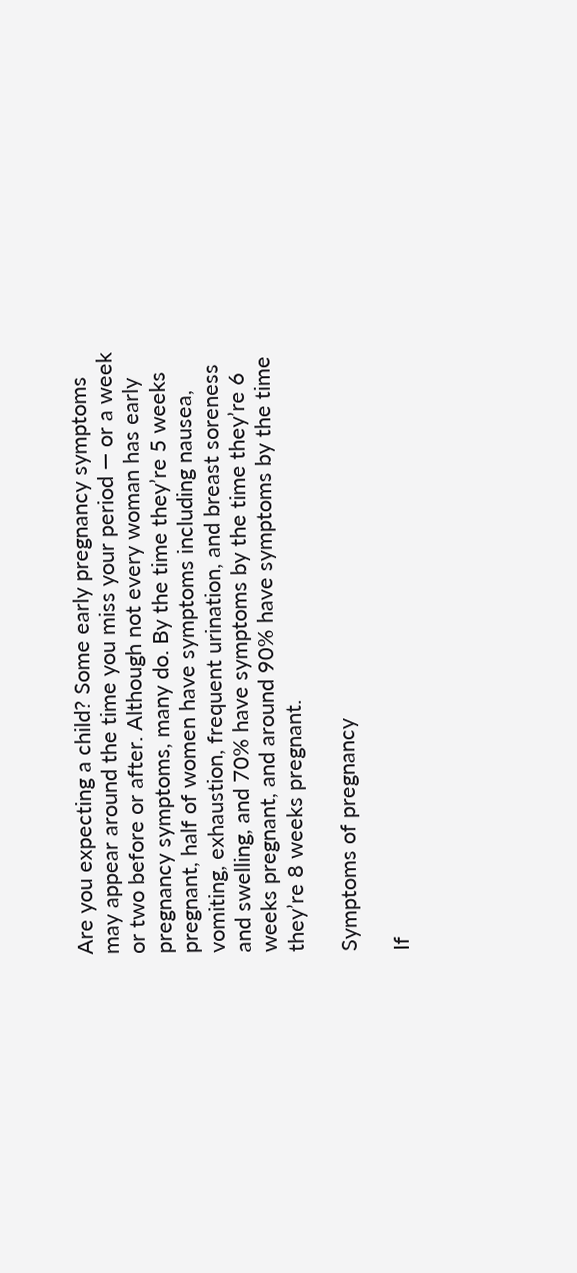Are you expecting a child? Some early pregnancy symptoms may appear around the time you miss your period — or a week or two before or after. Although not every woman has early pregnancy symptoms, many do. By the time they’re 5 weeks pregnant, half of women have symptoms including nausea, vomiting, exhaustion, frequent urination, and breast soreness and swelling, and 70% have symptoms by the time they’re 6 weeks pregnant, and around 90% have symptoms by the time they’re 8 weeks pregnant.

Symptoms of pregnancy

If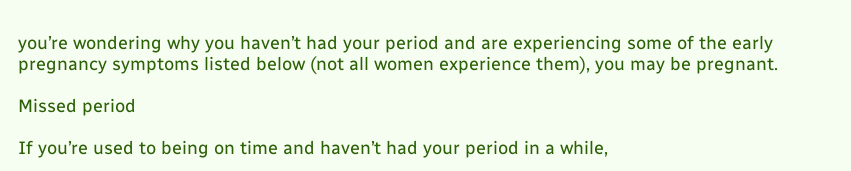you’re wondering why you haven’t had your period and are experiencing some of the early pregnancy symptoms listed below (not all women experience them), you may be pregnant.

Missed period

If you’re used to being on time and haven’t had your period in a while,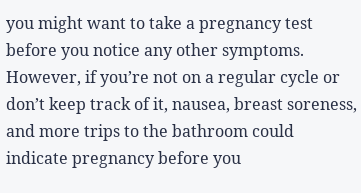you might want to take a pregnancy test before you notice any other symptoms. However, if you’re not on a regular cycle or don’t keep track of it, nausea, breast soreness, and more trips to the bathroom could indicate pregnancy before you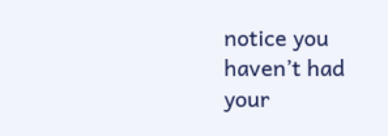notice you haven’t had your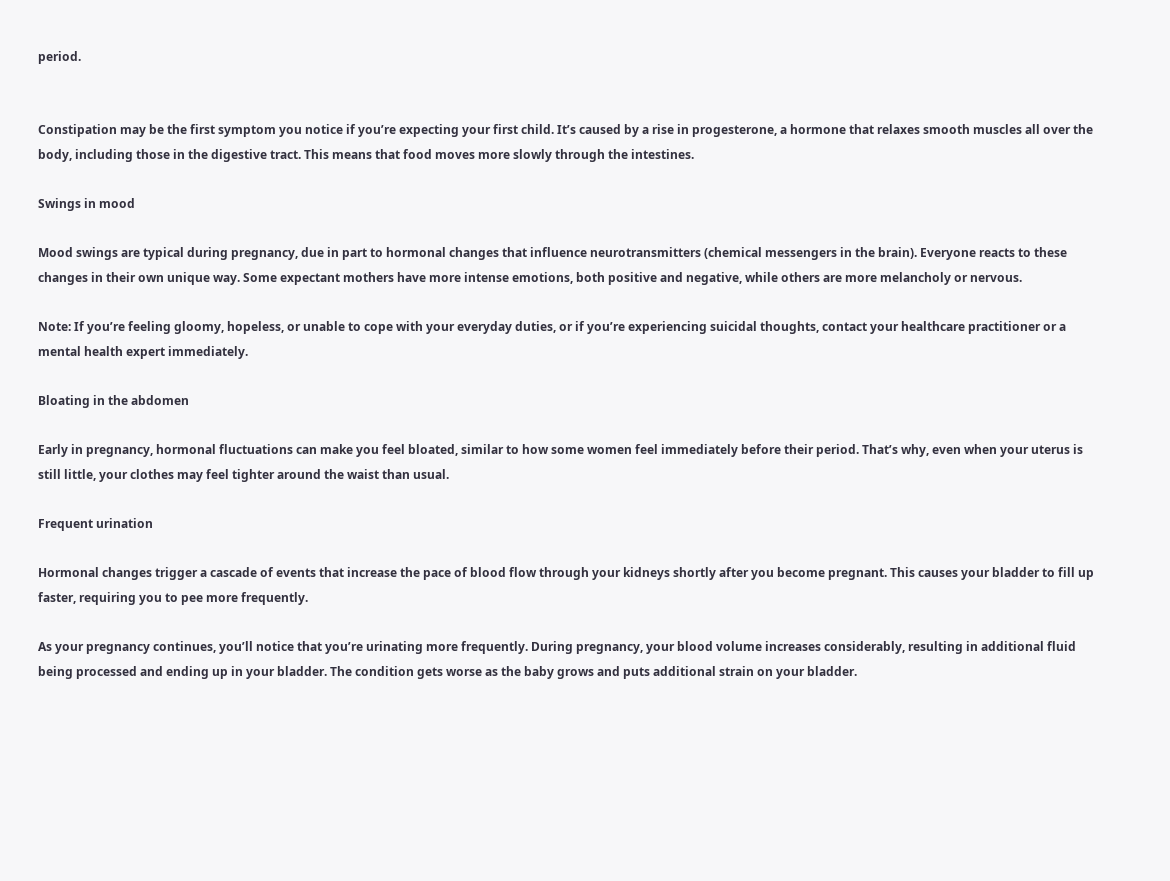period.


Constipation may be the first symptom you notice if you’re expecting your first child. It’s caused by a rise in progesterone, a hormone that relaxes smooth muscles all over the body, including those in the digestive tract. This means that food moves more slowly through the intestines.

Swings in mood

Mood swings are typical during pregnancy, due in part to hormonal changes that influence neurotransmitters (chemical messengers in the brain). Everyone reacts to these changes in their own unique way. Some expectant mothers have more intense emotions, both positive and negative, while others are more melancholy or nervous.

Note: If you’re feeling gloomy, hopeless, or unable to cope with your everyday duties, or if you’re experiencing suicidal thoughts, contact your healthcare practitioner or a mental health expert immediately.

Bloating in the abdomen

Early in pregnancy, hormonal fluctuations can make you feel bloated, similar to how some women feel immediately before their period. That’s why, even when your uterus is still little, your clothes may feel tighter around the waist than usual.

Frequent urination

Hormonal changes trigger a cascade of events that increase the pace of blood flow through your kidneys shortly after you become pregnant. This causes your bladder to fill up faster, requiring you to pee more frequently.

As your pregnancy continues, you’ll notice that you’re urinating more frequently. During pregnancy, your blood volume increases considerably, resulting in additional fluid being processed and ending up in your bladder. The condition gets worse as the baby grows and puts additional strain on your bladder.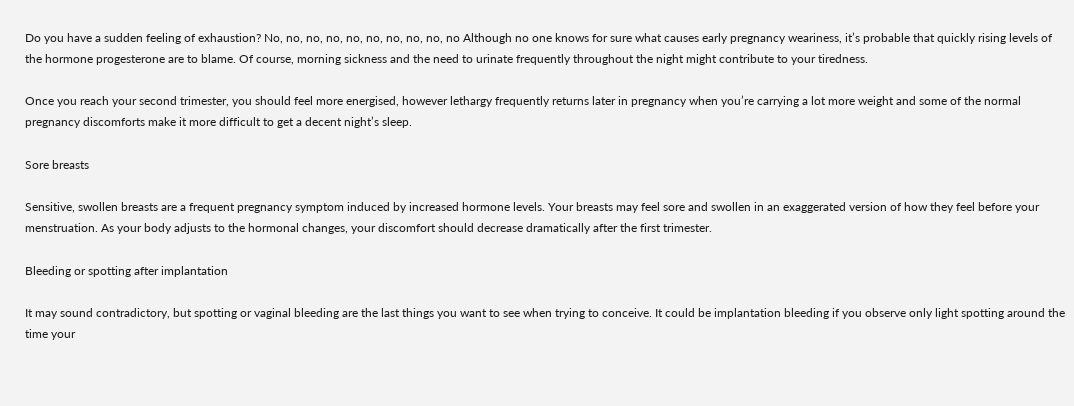Do you have a sudden feeling of exhaustion? No, no, no, no, no, no, no, no, no, no Although no one knows for sure what causes early pregnancy weariness, it’s probable that quickly rising levels of the hormone progesterone are to blame. Of course, morning sickness and the need to urinate frequently throughout the night might contribute to your tiredness.

Once you reach your second trimester, you should feel more energised, however lethargy frequently returns later in pregnancy when you’re carrying a lot more weight and some of the normal pregnancy discomforts make it more difficult to get a decent night’s sleep.

Sore breasts

Sensitive, swollen breasts are a frequent pregnancy symptom induced by increased hormone levels. Your breasts may feel sore and swollen in an exaggerated version of how they feel before your menstruation. As your body adjusts to the hormonal changes, your discomfort should decrease dramatically after the first trimester.

Bleeding or spotting after implantation

It may sound contradictory, but spotting or vaginal bleeding are the last things you want to see when trying to conceive. It could be implantation bleeding if you observe only light spotting around the time your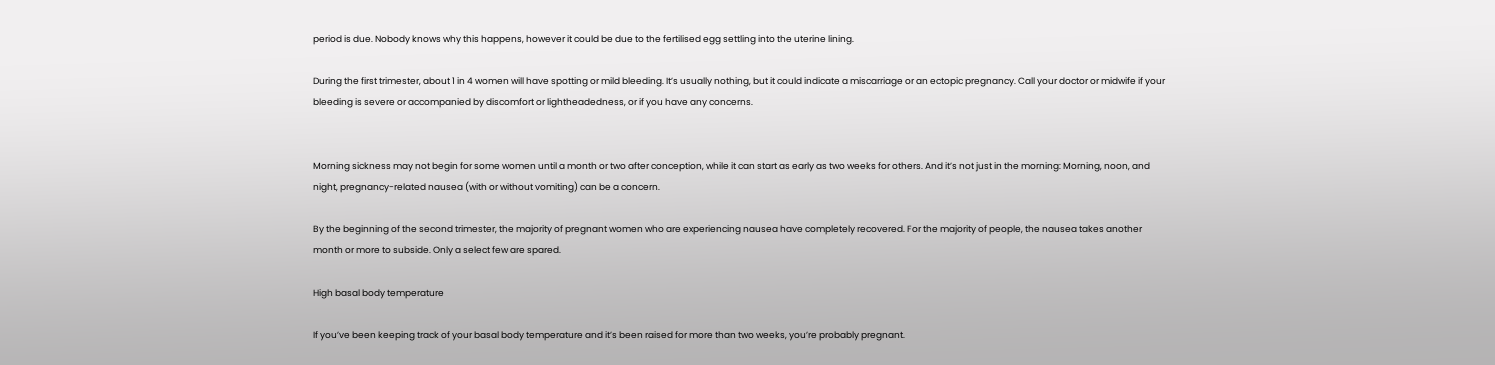period is due. Nobody knows why this happens, however it could be due to the fertilised egg settling into the uterine lining.

During the first trimester, about 1 in 4 women will have spotting or mild bleeding. It’s usually nothing, but it could indicate a miscarriage or an ectopic pregnancy. Call your doctor or midwife if your bleeding is severe or accompanied by discomfort or lightheadedness, or if you have any concerns.


Morning sickness may not begin for some women until a month or two after conception, while it can start as early as two weeks for others. And it’s not just in the morning: Morning, noon, and night, pregnancy-related nausea (with or without vomiting) can be a concern.

By the beginning of the second trimester, the majority of pregnant women who are experiencing nausea have completely recovered. For the majority of people, the nausea takes another month or more to subside. Only a select few are spared.

High basal body temperature

If you’ve been keeping track of your basal body temperature and it’s been raised for more than two weeks, you’re probably pregnant.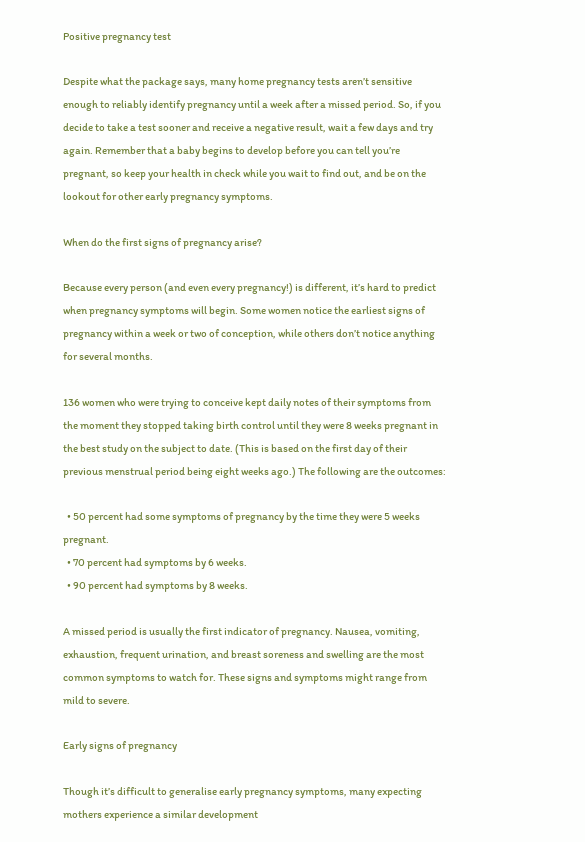Positive pregnancy test

Despite what the package says, many home pregnancy tests aren’t sensitive enough to reliably identify pregnancy until a week after a missed period. So, if you decide to take a test sooner and receive a negative result, wait a few days and try again. Remember that a baby begins to develop before you can tell you’re pregnant, so keep your health in check while you wait to find out, and be on the lookout for other early pregnancy symptoms.

When do the first signs of pregnancy arise?

Because every person (and even every pregnancy!) is different, it’s hard to predict when pregnancy symptoms will begin. Some women notice the earliest signs of pregnancy within a week or two of conception, while others don’t notice anything for several months.

136 women who were trying to conceive kept daily notes of their symptoms from the moment they stopped taking birth control until they were 8 weeks pregnant in the best study on the subject to date. (This is based on the first day of their previous menstrual period being eight weeks ago.) The following are the outcomes:

  • 50 percent had some symptoms of pregnancy by the time they were 5 weeks pregnant.
  • 70 percent had symptoms by 6 weeks.
  • 90 percent had symptoms by 8 weeks.

A missed period is usually the first indicator of pregnancy. Nausea, vomiting, exhaustion, frequent urination, and breast soreness and swelling are the most common symptoms to watch for. These signs and symptoms might range from mild to severe.

Early signs of pregnancy

Though it’s difficult to generalise early pregnancy symptoms, many expecting mothers experience a similar development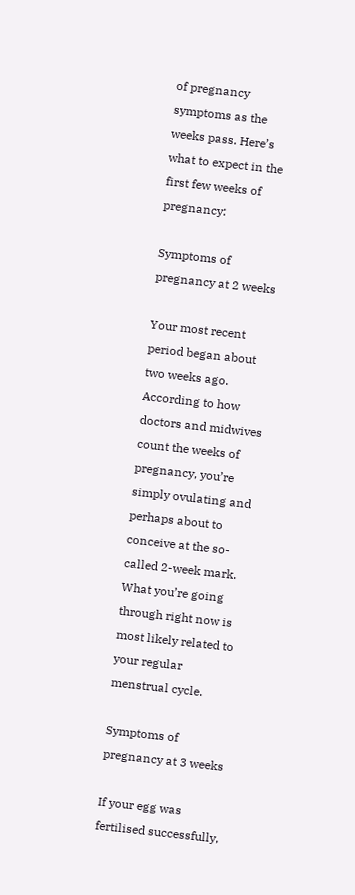of pregnancy symptoms as the weeks pass. Here’s what to expect in the first few weeks of pregnancy:

Symptoms of pregnancy at 2 weeks

Your most recent period began about two weeks ago. According to how doctors and midwives count the weeks of pregnancy, you’re simply ovulating and perhaps about to conceive at the so-called 2-week mark. What you’re going through right now is most likely related to your regular menstrual cycle.

Symptoms of pregnancy at 3 weeks

If your egg was fertilised successfully,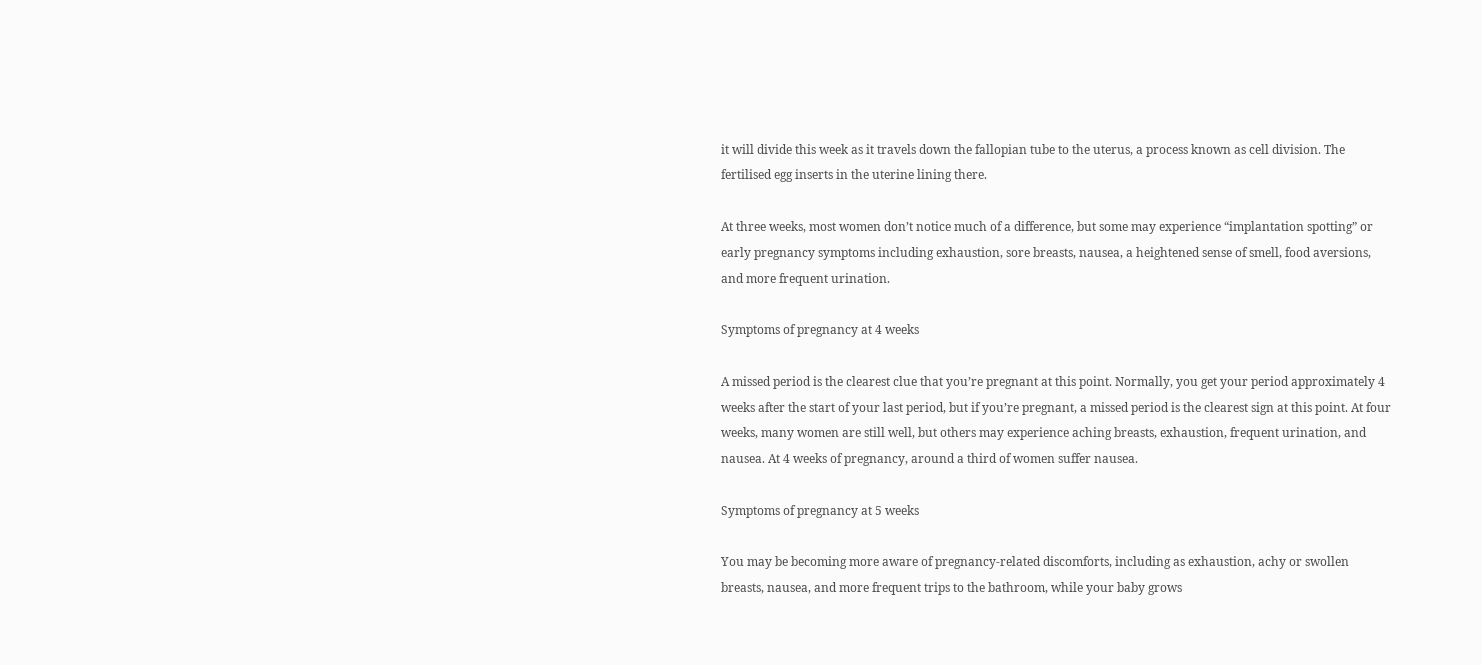it will divide this week as it travels down the fallopian tube to the uterus, a process known as cell division. The fertilised egg inserts in the uterine lining there.

At three weeks, most women don’t notice much of a difference, but some may experience “implantation spotting” or early pregnancy symptoms including exhaustion, sore breasts, nausea, a heightened sense of smell, food aversions, and more frequent urination.

Symptoms of pregnancy at 4 weeks

A missed period is the clearest clue that you’re pregnant at this point. Normally, you get your period approximately 4 weeks after the start of your last period, but if you’re pregnant, a missed period is the clearest sign at this point. At four weeks, many women are still well, but others may experience aching breasts, exhaustion, frequent urination, and nausea. At 4 weeks of pregnancy, around a third of women suffer nausea.

Symptoms of pregnancy at 5 weeks

You may be becoming more aware of pregnancy-related discomforts, including as exhaustion, achy or swollen breasts, nausea, and more frequent trips to the bathroom, while your baby grows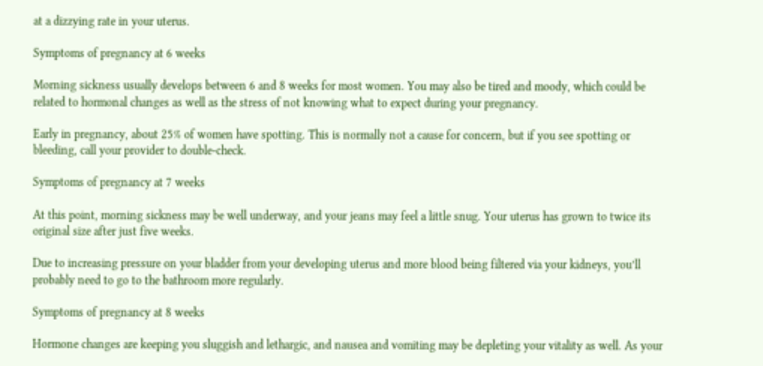at a dizzying rate in your uterus.

Symptoms of pregnancy at 6 weeks

Morning sickness usually develops between 6 and 8 weeks for most women. You may also be tired and moody, which could be related to hormonal changes as well as the stress of not knowing what to expect during your pregnancy.

Early in pregnancy, about 25% of women have spotting. This is normally not a cause for concern, but if you see spotting or bleeding, call your provider to double-check.

Symptoms of pregnancy at 7 weeks

At this point, morning sickness may be well underway, and your jeans may feel a little snug. Your uterus has grown to twice its original size after just five weeks.

Due to increasing pressure on your bladder from your developing uterus and more blood being filtered via your kidneys, you’ll probably need to go to the bathroom more regularly.

Symptoms of pregnancy at 8 weeks

Hormone changes are keeping you sluggish and lethargic, and nausea and vomiting may be depleting your vitality as well. As your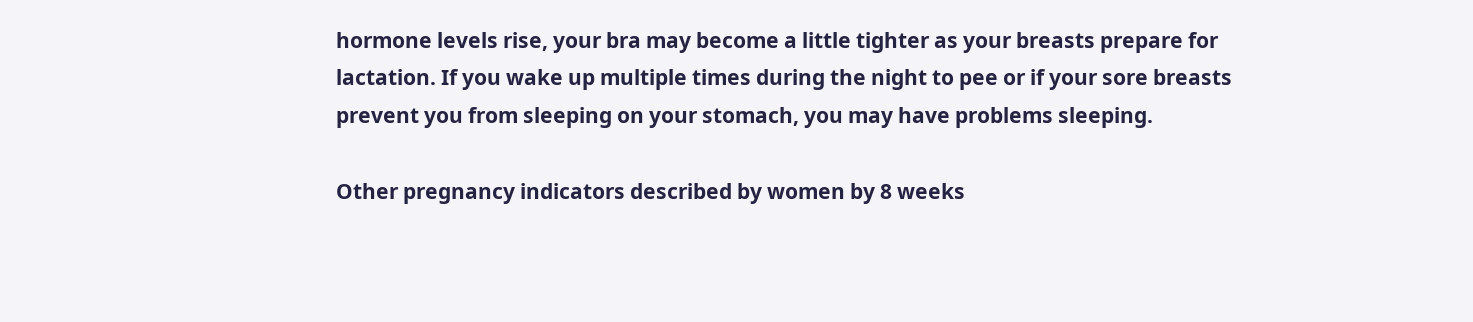hormone levels rise, your bra may become a little tighter as your breasts prepare for lactation. If you wake up multiple times during the night to pee or if your sore breasts prevent you from sleeping on your stomach, you may have problems sleeping.

Other pregnancy indicators described by women by 8 weeks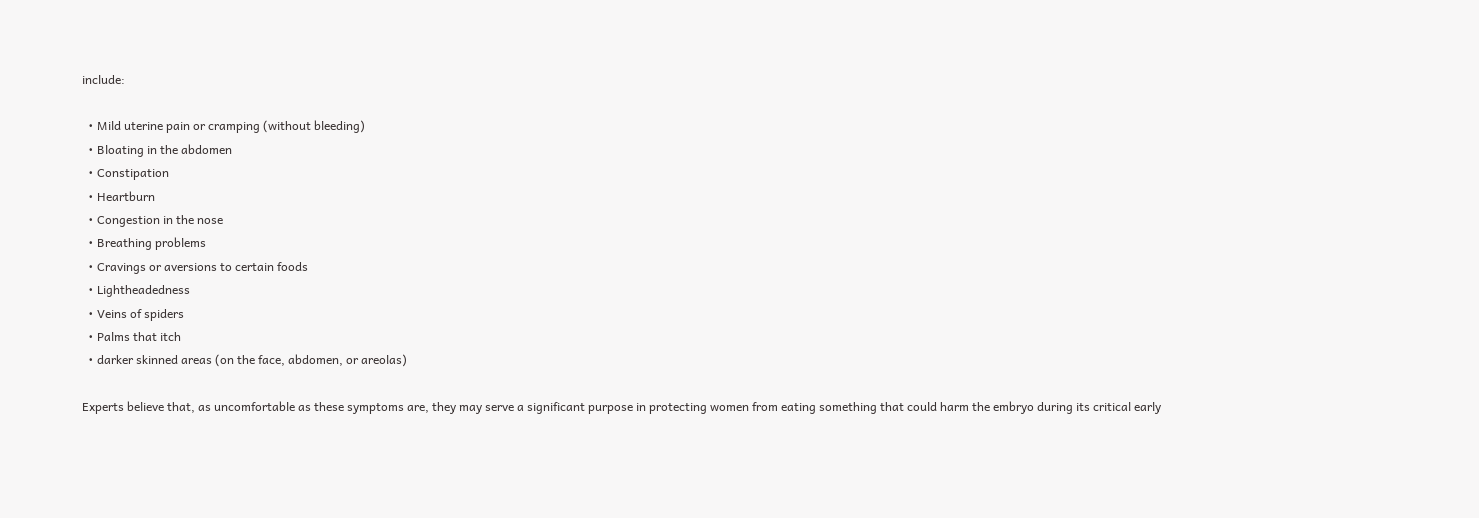include:

  • Mild uterine pain or cramping (without bleeding)
  • Bloating in the abdomen
  • Constipation
  • Heartburn
  • Congestion in the nose
  • Breathing problems
  • Cravings or aversions to certain foods
  • Lightheadedness
  • Veins of spiders
  • Palms that itch
  • darker skinned areas (on the face, abdomen, or areolas)

Experts believe that, as uncomfortable as these symptoms are, they may serve a significant purpose in protecting women from eating something that could harm the embryo during its critical early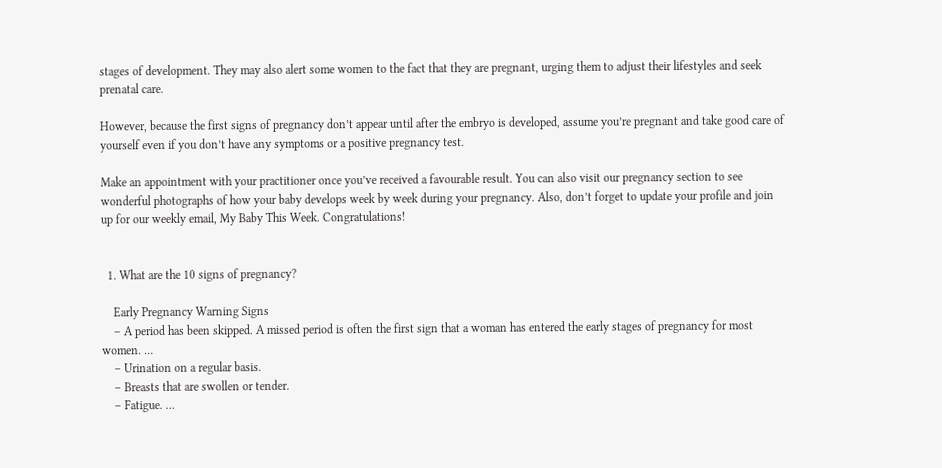stages of development. They may also alert some women to the fact that they are pregnant, urging them to adjust their lifestyles and seek prenatal care.

However, because the first signs of pregnancy don’t appear until after the embryo is developed, assume you’re pregnant and take good care of yourself even if you don’t have any symptoms or a positive pregnancy test.

Make an appointment with your practitioner once you’ve received a favourable result. You can also visit our pregnancy section to see wonderful photographs of how your baby develops week by week during your pregnancy. Also, don’t forget to update your profile and join up for our weekly email, My Baby This Week. Congratulations!


  1. What are the 10 signs of pregnancy?

    Early Pregnancy Warning Signs
    – A period has been skipped. A missed period is often the first sign that a woman has entered the early stages of pregnancy for most women. …
    – Urination on a regular basis.
    – Breasts that are swollen or tender.
    – Fatigue. …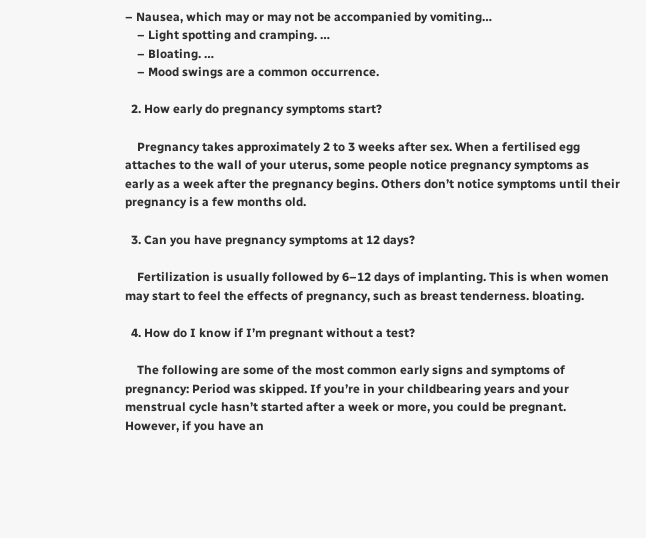– Nausea, which may or may not be accompanied by vomiting…
    – Light spotting and cramping. …
    – Bloating. …
    – Mood swings are a common occurrence.

  2. How early do pregnancy symptoms start?

    Pregnancy takes approximately 2 to 3 weeks after sex. When a fertilised egg attaches to the wall of your uterus, some people notice pregnancy symptoms as early as a week after the pregnancy begins. Others don’t notice symptoms until their pregnancy is a few months old.

  3. Can you have pregnancy symptoms at 12 days?

    Fertilization is usually followed by 6–12 days of implanting. This is when women may start to feel the effects of pregnancy, such as breast tenderness. bloating.

  4. How do I know if I’m pregnant without a test?

    The following are some of the most common early signs and symptoms of pregnancy: Period was skipped. If you’re in your childbearing years and your menstrual cycle hasn’t started after a week or more, you could be pregnant. However, if you have an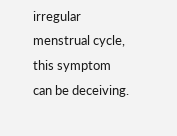irregular menstrual cycle, this symptom can be deceiving.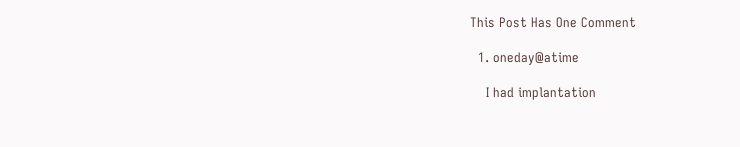This Post Has One Comment

  1. oneday@atime

    I had implantation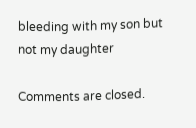bleeding with my son but not my daughter

Comments are closed.